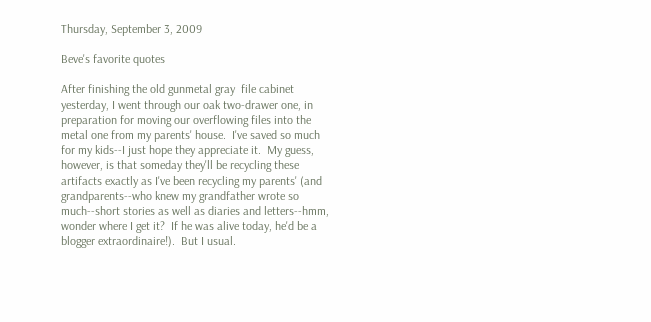Thursday, September 3, 2009

Beve's favorite quotes

After finishing the old gunmetal gray  file cabinet yesterday, I went through our oak two-drawer one, in preparation for moving our overflowing files into the metal one from my parents' house.  I've saved so much for my kids--I just hope they appreciate it.  My guess, however, is that someday they'll be recycling these artifacts exactly as I've been recycling my parents' (and grandparents--who knew my grandfather wrote so much--short stories as well as diaries and letters--hmm, wonder where I get it?  If he was alive today, he'd be a blogger extraordinaire!).  But I usual.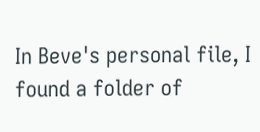In Beve's personal file, I found a folder of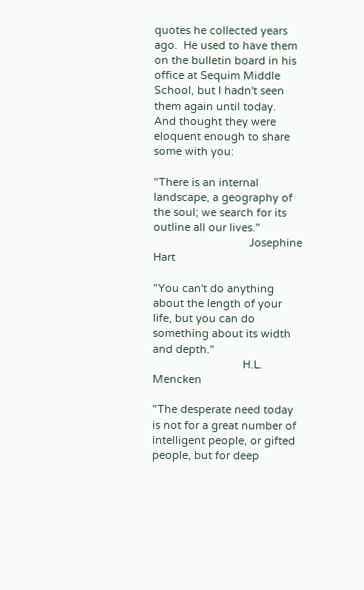quotes he collected years ago.  He used to have them on the bulletin board in his office at Sequim Middle School, but I hadn't seen them again until today.  And thought they were eloquent enough to share some with you:

"There is an internal landscape, a geography of the soul; we search for its outline all our lives."
                                Josephine Hart

"You can't do anything about the length of your life, but you can do something about its width and depth."
                              H.L. Mencken

"The desperate need today is not for a great number of intelligent people, or gifted people, but for deep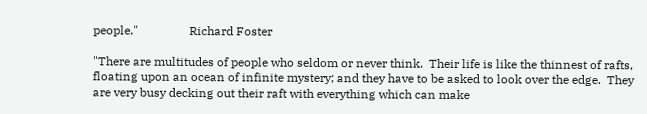people."                 Richard Foster

"There are multitudes of people who seldom or never think.  Their life is like the thinnest of rafts, floating upon an ocean of infinite mystery; and they have to be asked to look over the edge.  They are very busy decking out their raft with everything which can make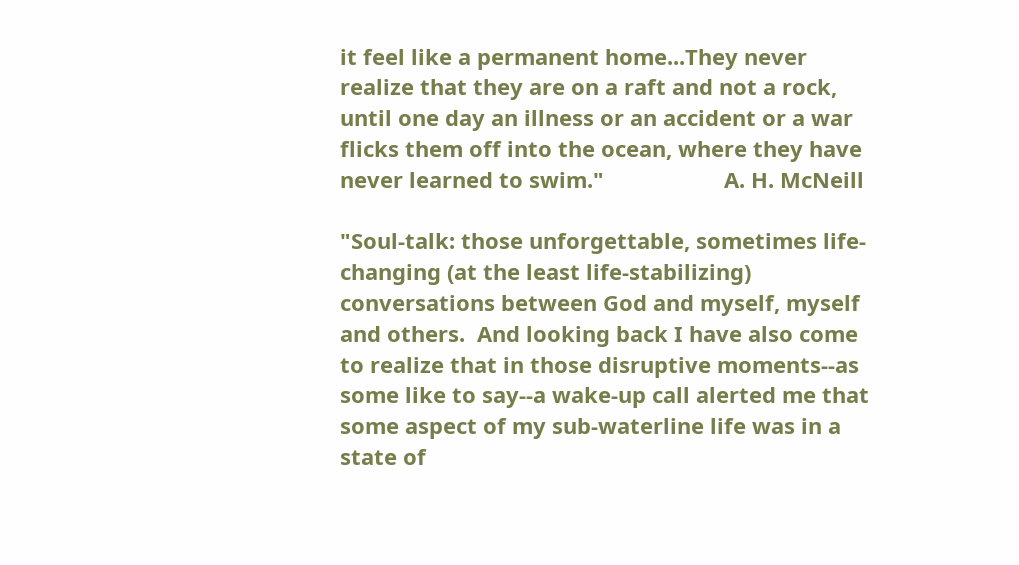it feel like a permanent home...They never realize that they are on a raft and not a rock, until one day an illness or an accident or a war flicks them off into the ocean, where they have never learned to swim."                    A. H. McNeill

"Soul-talk: those unforgettable, sometimes life-changing (at the least life-stabilizing) conversations between God and myself, myself and others.  And looking back I have also come to realize that in those disruptive moments--as some like to say--a wake-up call alerted me that some aspect of my sub-waterline life was in a state of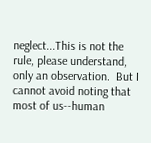neglect...This is not the rule, please understand, only an observation.  But I cannot avoid noting that most of us--human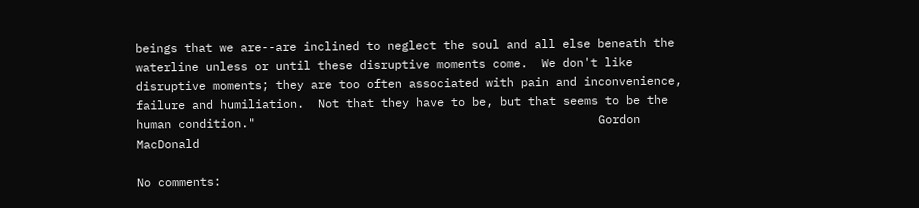beings that we are--are inclined to neglect the soul and all else beneath the waterline unless or until these disruptive moments come.  We don't like disruptive moments; they are too often associated with pain and inconvenience, failure and humiliation.  Not that they have to be, but that seems to be the human condition."                                                 Gordon MacDonald

No comments: